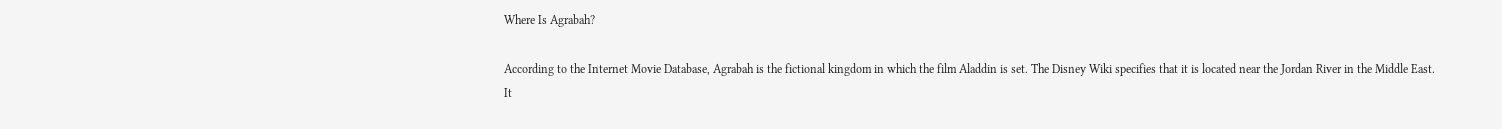Where Is Agrabah?

According to the Internet Movie Database, Agrabah is the fictional kingdom in which the film Aladdin is set. The Disney Wiki specifies that it is located near the Jordan River in the Middle East. It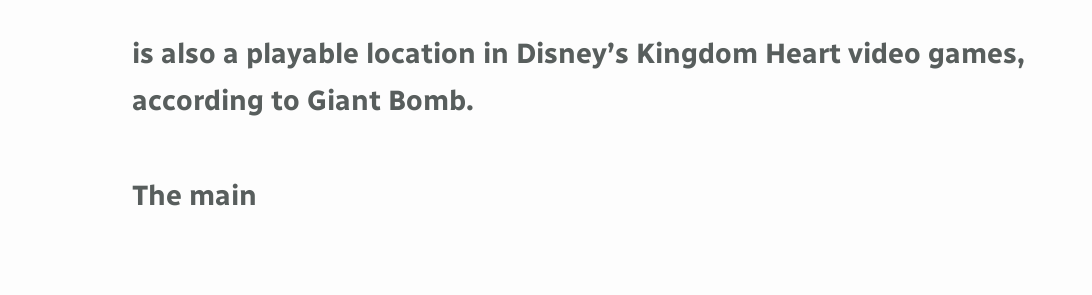is also a playable location in Disney’s Kingdom Heart video games, according to Giant Bomb.

The main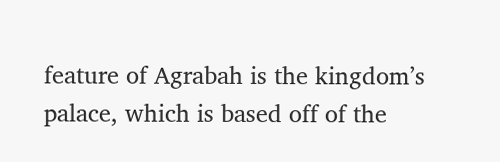feature of Agrabah is the kingdom’s palace, which is based off of the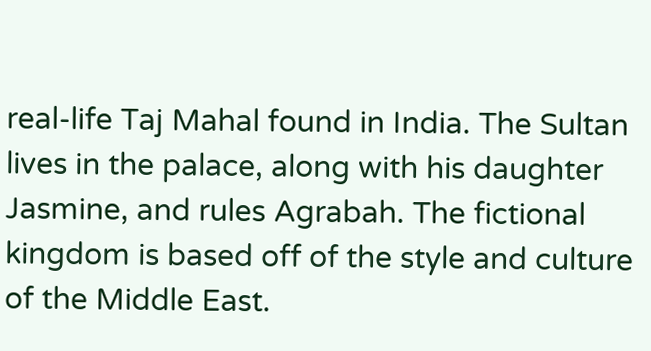real-life Taj Mahal found in India. The Sultan lives in the palace, along with his daughter Jasmine, and rules Agrabah. The fictional kingdom is based off of the style and culture of the Middle East.